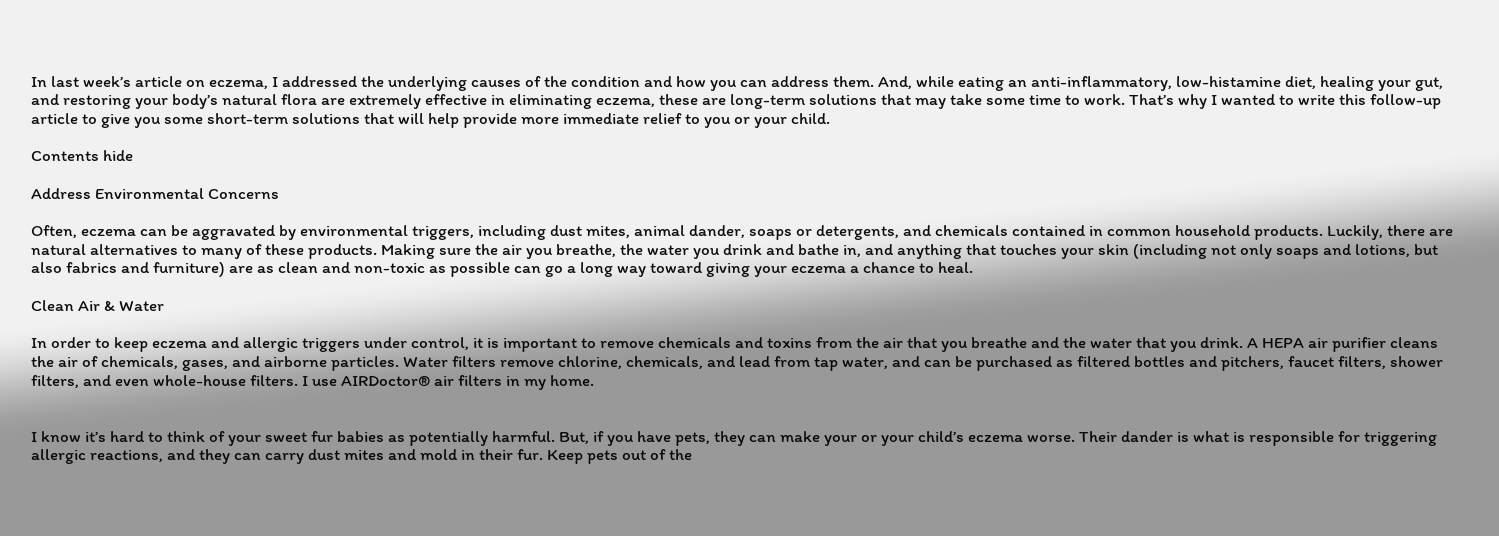In last week’s article on eczema, I addressed the underlying causes of the condition and how you can address them. And, while eating an anti-inflammatory, low-histamine diet, healing your gut, and restoring your body’s natural flora are extremely effective in eliminating eczema, these are long-term solutions that may take some time to work. That’s why I wanted to write this follow-up article to give you some short-term solutions that will help provide more immediate relief to you or your child.

Contents hide

Address Environmental Concerns

Often, eczema can be aggravated by environmental triggers, including dust mites, animal dander, soaps or detergents, and chemicals contained in common household products. Luckily, there are natural alternatives to many of these products. Making sure the air you breathe, the water you drink and bathe in, and anything that touches your skin (including not only soaps and lotions, but also fabrics and furniture) are as clean and non-toxic as possible can go a long way toward giving your eczema a chance to heal.

Clean Air & Water

In order to keep eczema and allergic triggers under control, it is important to remove chemicals and toxins from the air that you breathe and the water that you drink. A HEPA air purifier cleans the air of chemicals, gases, and airborne particles. Water filters remove chlorine, chemicals, and lead from tap water, and can be purchased as filtered bottles and pitchers, faucet filters, shower filters, and even whole-house filters. I use AIRDoctor® air filters in my home.


I know it’s hard to think of your sweet fur babies as potentially harmful. But, if you have pets, they can make your or your child’s eczema worse. Their dander is what is responsible for triggering allergic reactions, and they can carry dust mites and mold in their fur. Keep pets out of the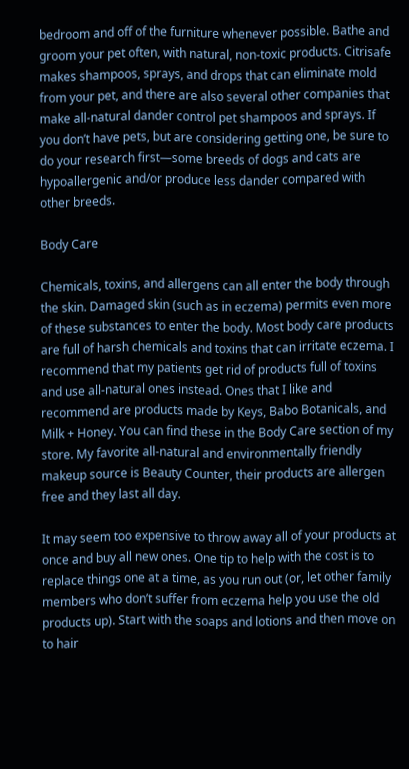bedroom and off of the furniture whenever possible. Bathe and groom your pet often, with natural, non-toxic products. Citrisafe makes shampoos, sprays, and drops that can eliminate mold from your pet, and there are also several other companies that make all-natural dander control pet shampoos and sprays. If you don’t have pets, but are considering getting one, be sure to do your research first—some breeds of dogs and cats are hypoallergenic and/or produce less dander compared with other breeds.

Body Care

Chemicals, toxins, and allergens can all enter the body through the skin. Damaged skin (such as in eczema) permits even more of these substances to enter the body. Most body care products are full of harsh chemicals and toxins that can irritate eczema. I recommend that my patients get rid of products full of toxins and use all-natural ones instead. Ones that I like and recommend are products made by Keys, Babo Botanicals, and Milk + Honey. You can find these in the Body Care section of my store. My favorite all-natural and environmentally friendly makeup source is Beauty Counter, their products are allergen free and they last all day.

It may seem too expensive to throw away all of your products at once and buy all new ones. One tip to help with the cost is to replace things one at a time, as you run out (or, let other family members who don’t suffer from eczema help you use the old products up). Start with the soaps and lotions and then move on to hair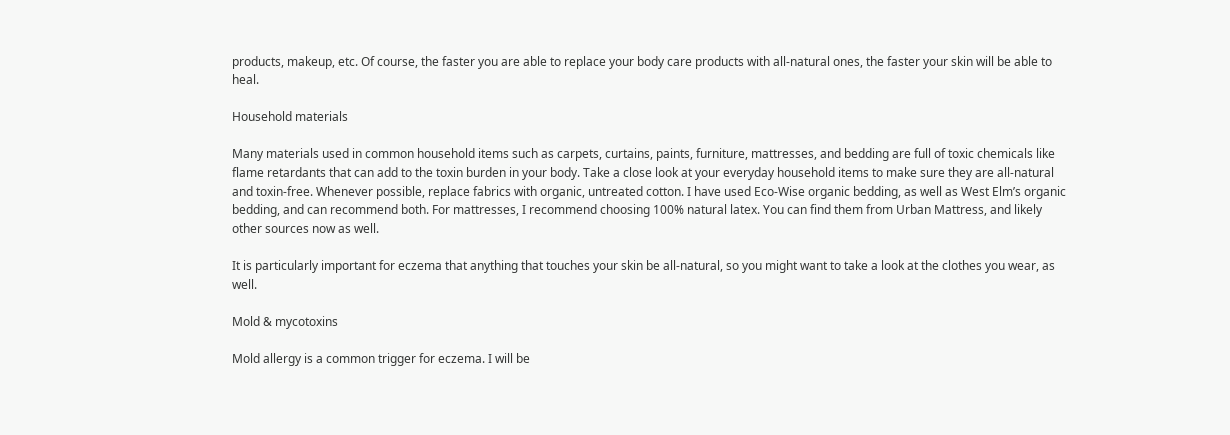products, makeup, etc. Of course, the faster you are able to replace your body care products with all-natural ones, the faster your skin will be able to heal.

Household materials

Many materials used in common household items such as carpets, curtains, paints, furniture, mattresses, and bedding are full of toxic chemicals like flame retardants that can add to the toxin burden in your body. Take a close look at your everyday household items to make sure they are all-natural and toxin-free. Whenever possible, replace fabrics with organic, untreated cotton. I have used Eco-Wise organic bedding, as well as West Elm’s organic bedding, and can recommend both. For mattresses, I recommend choosing 100% natural latex. You can find them from Urban Mattress, and likely other sources now as well.

It is particularly important for eczema that anything that touches your skin be all-natural, so you might want to take a look at the clothes you wear, as well.

Mold & mycotoxins

Mold allergy is a common trigger for eczema. I will be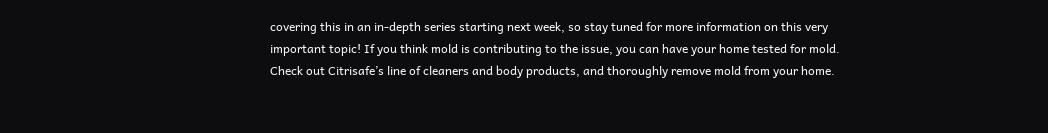covering this in an in-depth series starting next week, so stay tuned for more information on this very important topic! If you think mold is contributing to the issue, you can have your home tested for mold. Check out Citrisafe’s line of cleaners and body products, and thoroughly remove mold from your home.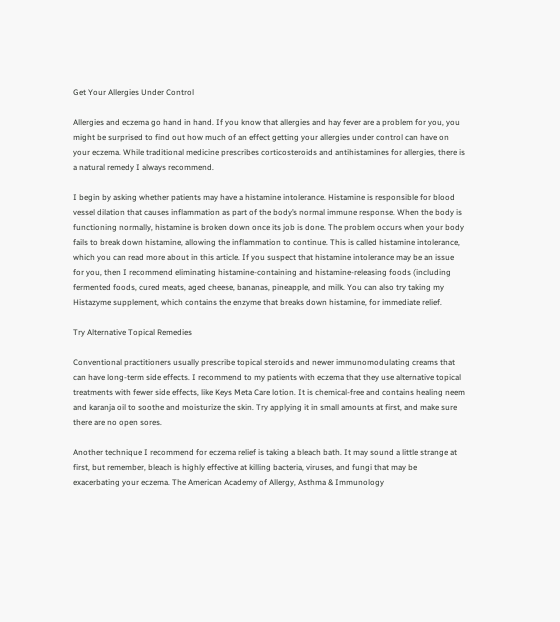Get Your Allergies Under Control

Allergies and eczema go hand in hand. If you know that allergies and hay fever are a problem for you, you might be surprised to find out how much of an effect getting your allergies under control can have on your eczema. While traditional medicine prescribes corticosteroids and antihistamines for allergies, there is a natural remedy I always recommend.

I begin by asking whether patients may have a histamine intolerance. Histamine is responsible for blood vessel dilation that causes inflammation as part of the body’s normal immune response. When the body is functioning normally, histamine is broken down once its job is done. The problem occurs when your body fails to break down histamine, allowing the inflammation to continue. This is called histamine intolerance, which you can read more about in this article. If you suspect that histamine intolerance may be an issue for you, then I recommend eliminating histamine-containing and histamine-releasing foods (including fermented foods, cured meats, aged cheese, bananas, pineapple, and milk. You can also try taking my Histazyme supplement, which contains the enzyme that breaks down histamine, for immediate relief.

Try Alternative Topical Remedies

Conventional practitioners usually prescribe topical steroids and newer immunomodulating creams that can have long-term side effects. I recommend to my patients with eczema that they use alternative topical treatments with fewer side effects, like Keys Meta Care lotion. It is chemical-free and contains healing neem and karanja oil to soothe and moisturize the skin. Try applying it in small amounts at first, and make sure there are no open sores.

Another technique I recommend for eczema relief is taking a bleach bath. It may sound a little strange at first, but remember, bleach is highly effective at killing bacteria, viruses, and fungi that may be exacerbating your eczema. The American Academy of Allergy, Asthma & Immunology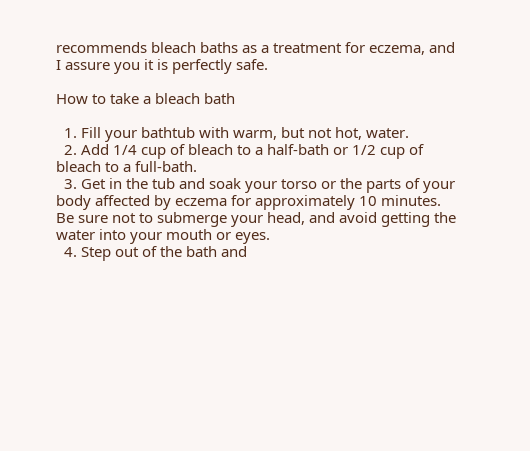recommends bleach baths as a treatment for eczema, and I assure you it is perfectly safe.

How to take a bleach bath

  1. Fill your bathtub with warm, but not hot, water.
  2. Add 1/4 cup of bleach to a half-bath or 1/2 cup of bleach to a full-bath.
  3. Get in the tub and soak your torso or the parts of your body affected by eczema for approximately 10 minutes. Be sure not to submerge your head, and avoid getting the water into your mouth or eyes.
  4. Step out of the bath and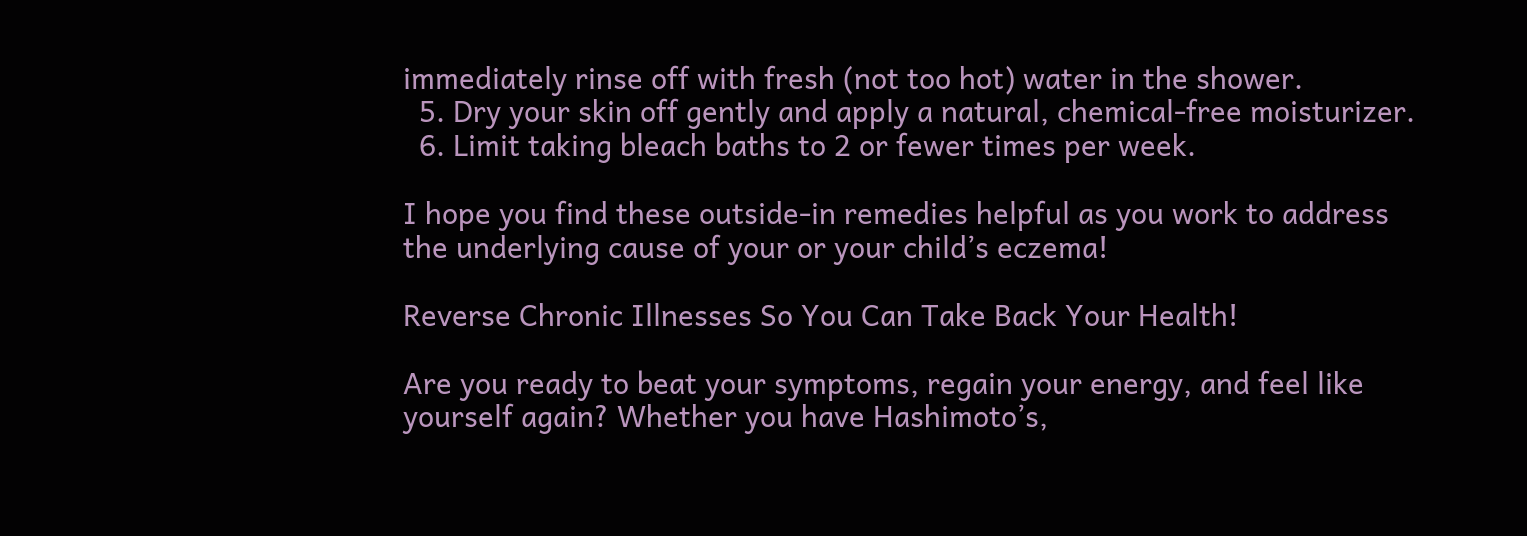immediately rinse off with fresh (not too hot) water in the shower.
  5. Dry your skin off gently and apply a natural, chemical-free moisturizer.
  6. Limit taking bleach baths to 2 or fewer times per week.

I hope you find these outside-in remedies helpful as you work to address the underlying cause of your or your child’s eczema!

Reverse Chronic Illnesses So You Can Take Back Your Health!

Are you ready to beat your symptoms, regain your energy, and feel like yourself again? Whether you have Hashimoto’s,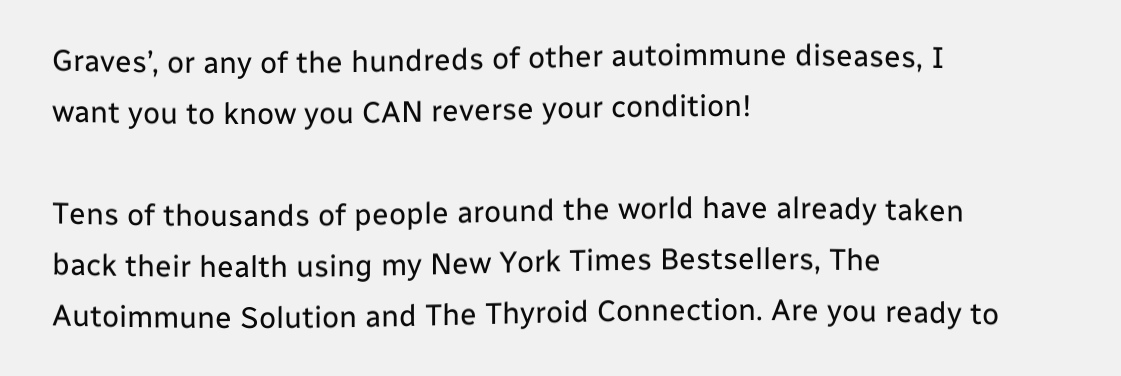Graves’, or any of the hundreds of other autoimmune diseases, I want you to know you CAN reverse your condition!

Tens of thousands of people around the world have already taken back their health using my New York Times Bestsellers, The Autoimmune Solution and The Thyroid Connection. Are you ready to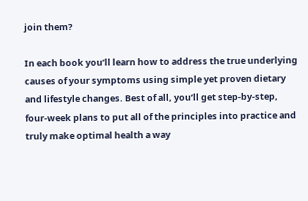join them?

In each book you’ll learn how to address the true underlying causes of your symptoms using simple yet proven dietary and lifestyle changes. Best of all, you’ll get step-by-step, four-week plans to put all of the principles into practice and truly make optimal health a way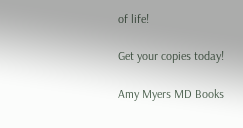of life!

Get your copies today!

Amy Myers MD Books